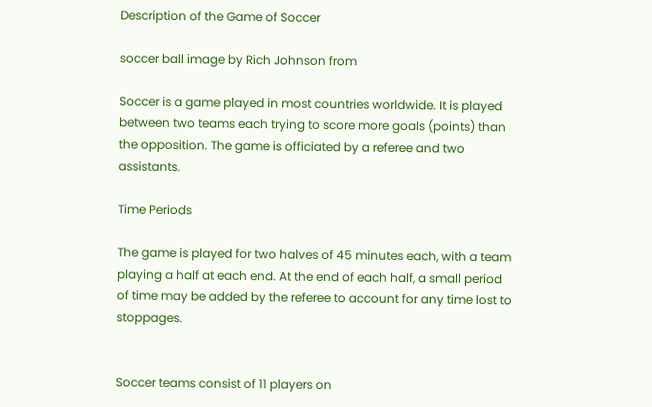Description of the Game of Soccer

soccer ball image by Rich Johnson from

Soccer is a game played in most countries worldwide. It is played between two teams each trying to score more goals (points) than the opposition. The game is officiated by a referee and two assistants.

Time Periods

The game is played for two halves of 45 minutes each, with a team playing a half at each end. At the end of each half, a small period of time may be added by the referee to account for any time lost to stoppages.


Soccer teams consist of 11 players on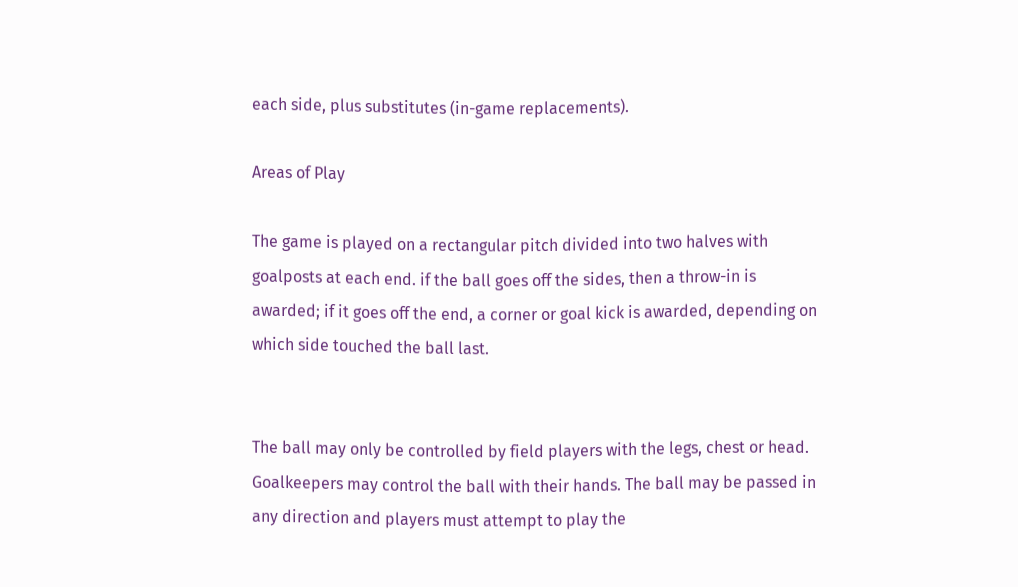each side, plus substitutes (in-game replacements).

Areas of Play

The game is played on a rectangular pitch divided into two halves with goalposts at each end. if the ball goes off the sides, then a throw-in is awarded; if it goes off the end, a corner or goal kick is awarded, depending on which side touched the ball last.


The ball may only be controlled by field players with the legs, chest or head. Goalkeepers may control the ball with their hands. The ball may be passed in any direction and players must attempt to play the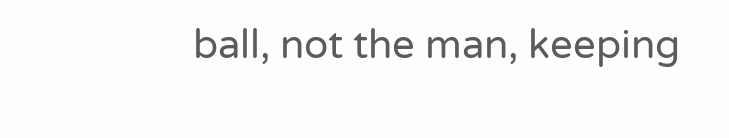ball, not the man, keeping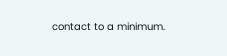contact to a minimum.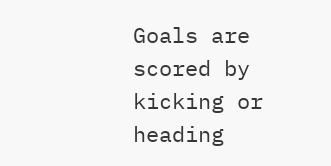Goals are scored by kicking or heading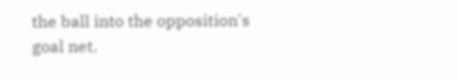the ball into the opposition's goal net.